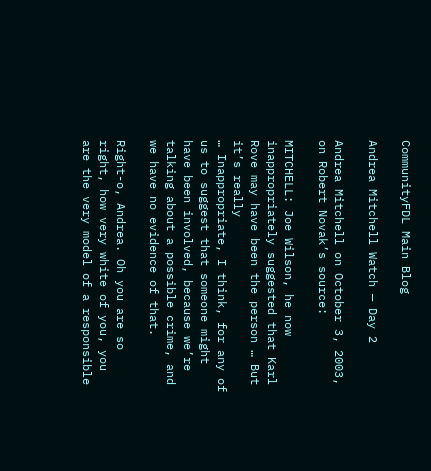CommunityFDL Main Blog

Andrea Mitchell Watch — Day 2

Andrea Mitchell on October 3, 2003, on Robert Novak’s source:

MITCHELL: Joe Wilson, he now inappropriately suggested that Karl Rove may have been the person … But it’s really
… Inappropriate, I think, for any of us to suggest that someone might have been involved, because we’re talking about a possible crime, and we have no evidence of that.

Right-o, Andrea. Oh you are so right, how very white of you, you are the very model of a responsible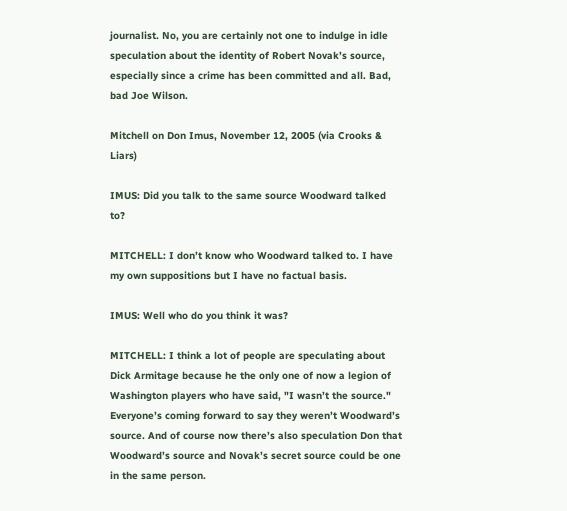journalist. No, you are certainly not one to indulge in idle speculation about the identity of Robert Novak’s source, especially since a crime has been committed and all. Bad, bad Joe Wilson.

Mitchell on Don Imus, November 12, 2005 (via Crooks & Liars)

IMUS: Did you talk to the same source Woodward talked to?

MITCHELL: I don’t know who Woodward talked to. I have my own suppositions but I have no factual basis.

IMUS: Well who do you think it was?

MITCHELL: I think a lot of people are speculating about Dick Armitage because he the only one of now a legion of Washington players who have said, "I wasn’t the source." Everyone’s coming forward to say they weren’t Woodward’s source. And of course now there’s also speculation Don that Woodward’s source and Novak’s secret source could be one in the same person.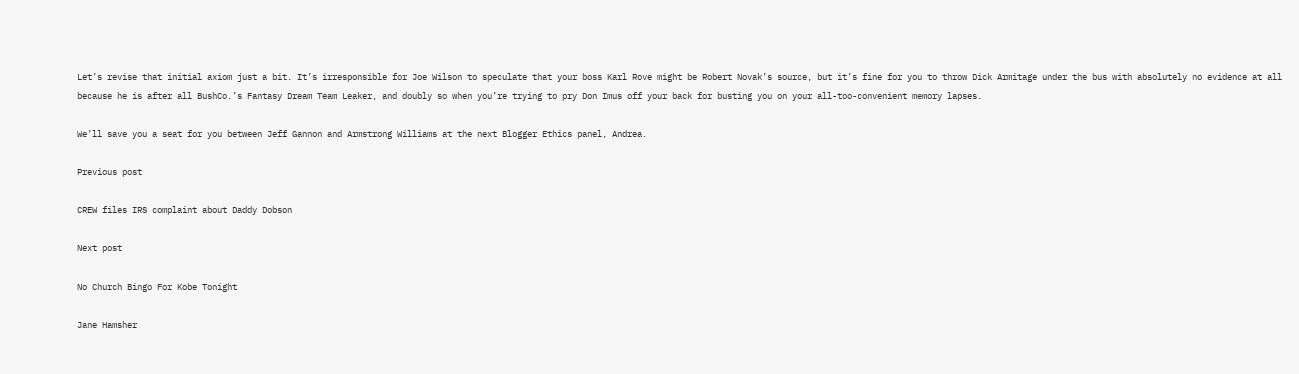Let’s revise that initial axiom just a bit. It’s irresponsible for Joe Wilson to speculate that your boss Karl Rove might be Robert Novak’s source, but it’s fine for you to throw Dick Armitage under the bus with absolutely no evidence at all because he is after all BushCo.’s Fantasy Dream Team Leaker, and doubly so when you’re trying to pry Don Imus off your back for busting you on your all-too-convenient memory lapses.

We’ll save you a seat for you between Jeff Gannon and Armstrong Williams at the next Blogger Ethics panel, Andrea.

Previous post

CREW files IRS complaint about Daddy Dobson

Next post

No Church Bingo For Kobe Tonight

Jane Hamsher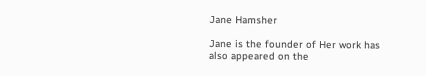Jane Hamsher

Jane is the founder of Her work has also appeared on the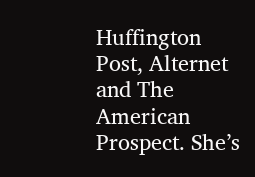Huffington Post, Alternet and The American Prospect. She’s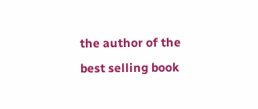the author of the best selling book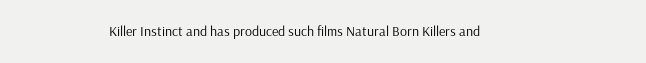Killer Instinct and has produced such films Natural Born Killers and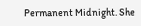Permanent Midnight. She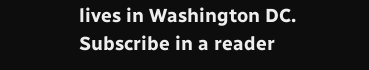lives in Washington DC.
Subscribe in a reader